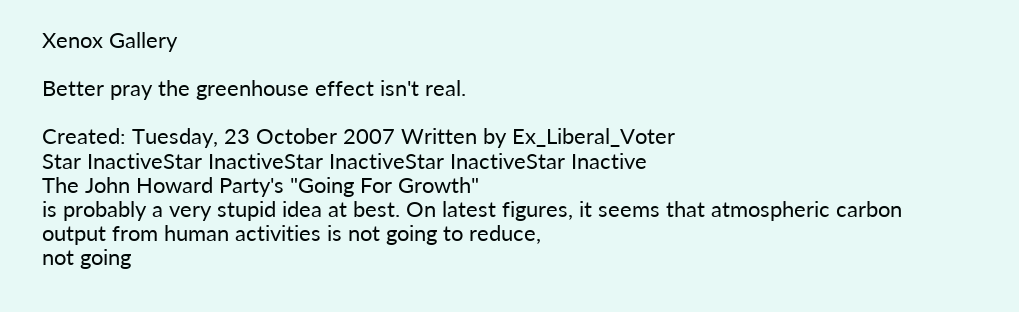Xenox Gallery

Better pray the greenhouse effect isn't real.

Created: Tuesday, 23 October 2007 Written by Ex_Liberal_Voter
Star InactiveStar InactiveStar InactiveStar InactiveStar Inactive
The John Howard Party's "Going For Growth"
is probably a very stupid idea at best. On latest figures, it seems that atmospheric carbon
output from human activities is not going to reduce,
not going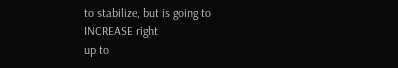to stabilize, but is going to INCREASE right
up to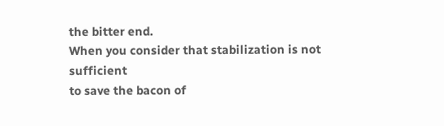the bitter end.
When you consider that stabilization is not sufficient
to save the bacon of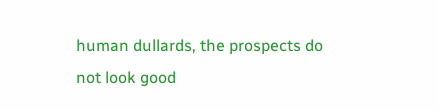human dullards, the prospects do
not look good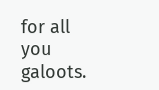for all you galoots.